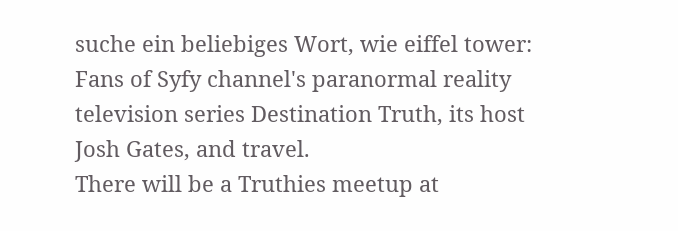suche ein beliebiges Wort, wie eiffel tower:
Fans of Syfy channel's paranormal reality television series Destination Truth, its host Josh Gates, and travel.
There will be a Truthies meetup at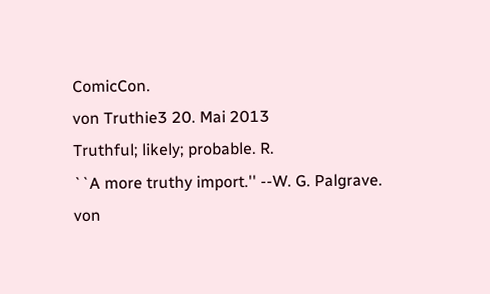ComicCon.
von Truthie3 20. Mai 2013
Truthful; likely; probable. R.
``A more truthy import.'' --W. G. Palgrave.
von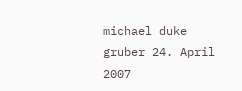michael duke gruber 24. April 2007